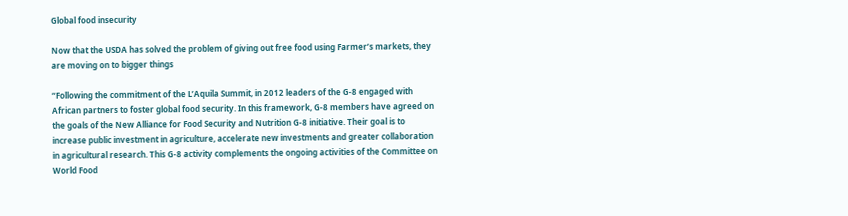Global food insecurity

Now that the USDA has solved the problem of giving out free food using Farmer’s markets, they are moving on to bigger things

“Following the commitment of the L’Aquila Summit, in 2012 leaders of the G-8 engaged with African partners to foster global food security. In this framework, G-8 members have agreed on the goals of the New Alliance for Food Security and Nutrition G-8 initiative. Their goal is to increase public investment in agriculture, accelerate new investments and greater collaboration in agricultural research. This G-8 activity complements the ongoing activities of the Committee on World Food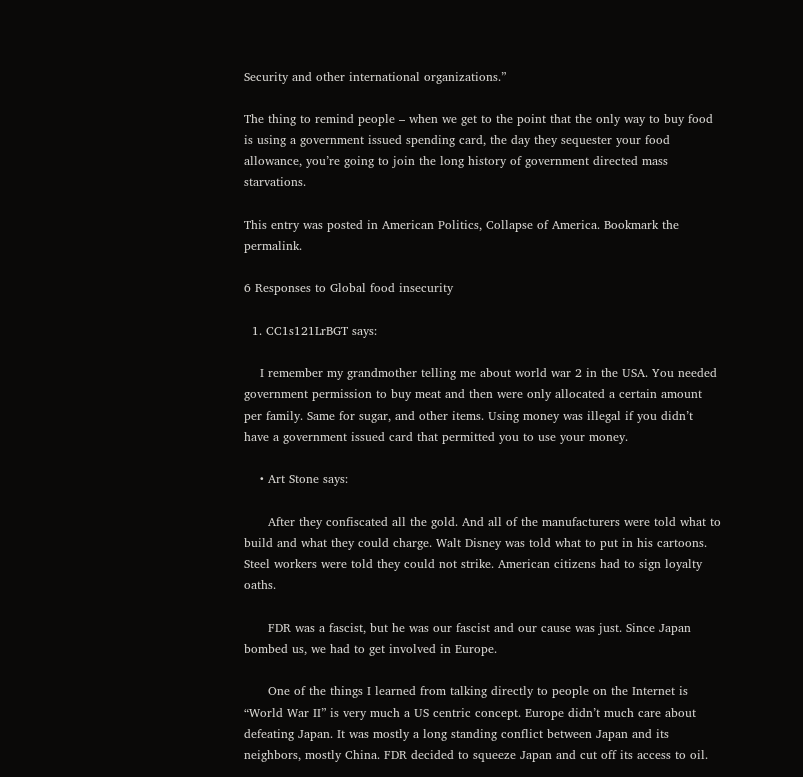Security and other international organizations.”

The thing to remind people – when we get to the point that the only way to buy food is using a government issued spending card, the day they sequester your food allowance, you’re going to join the long history of government directed mass starvations.

This entry was posted in American Politics, Collapse of America. Bookmark the permalink.

6 Responses to Global food insecurity

  1. CC1s121LrBGT says:

    I remember my grandmother telling me about world war 2 in the USA. You needed government permission to buy meat and then were only allocated a certain amount per family. Same for sugar, and other items. Using money was illegal if you didn’t have a government issued card that permitted you to use your money.

    • Art Stone says:

      After they confiscated all the gold. And all of the manufacturers were told what to build and what they could charge. Walt Disney was told what to put in his cartoons. Steel workers were told they could not strike. American citizens had to sign loyalty oaths.

      FDR was a fascist, but he was our fascist and our cause was just. Since Japan bombed us, we had to get involved in Europe.

      One of the things I learned from talking directly to people on the Internet is “World War II” is very much a US centric concept. Europe didn’t much care about defeating Japan. It was mostly a long standing conflict between Japan and its neighbors, mostly China. FDR decided to squeeze Japan and cut off its access to oil.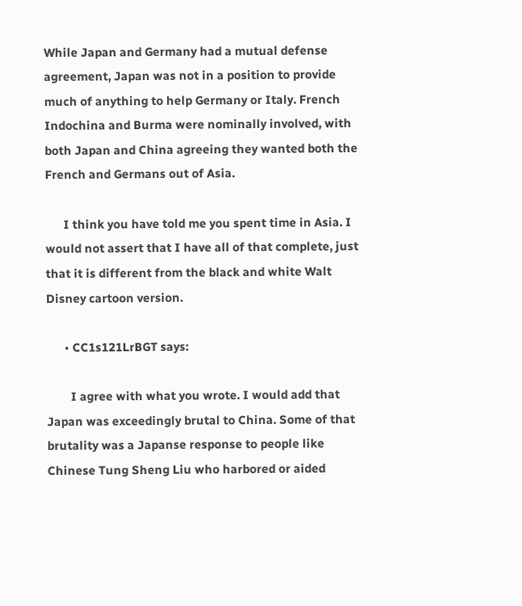While Japan and Germany had a mutual defense agreement, Japan was not in a position to provide much of anything to help Germany or Italy. French Indochina and Burma were nominally involved, with both Japan and China agreeing they wanted both the French and Germans out of Asia.

      I think you have told me you spent time in Asia. I would not assert that I have all of that complete, just that it is different from the black and white Walt Disney cartoon version.

      • CC1s121LrBGT says:

        I agree with what you wrote. I would add that Japan was exceedingly brutal to China. Some of that brutality was a Japanse response to people like Chinese Tung Sheng Liu who harbored or aided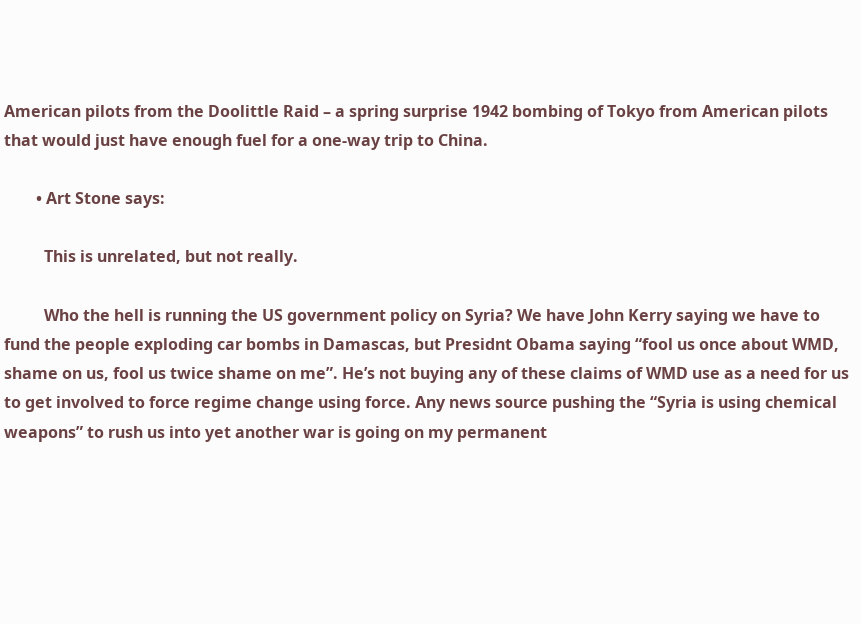American pilots from the Doolittle Raid – a spring surprise 1942 bombing of Tokyo from American pilots that would just have enough fuel for a one-way trip to China.

        • Art Stone says:

          This is unrelated, but not really.

          Who the hell is running the US government policy on Syria? We have John Kerry saying we have to fund the people exploding car bombs in Damascas, but Presidnt Obama saying “fool us once about WMD, shame on us, fool us twice shame on me”. He’s not buying any of these claims of WMD use as a need for us to get involved to force regime change using force. Any news source pushing the “Syria is using chemical weapons” to rush us into yet another war is going on my permanent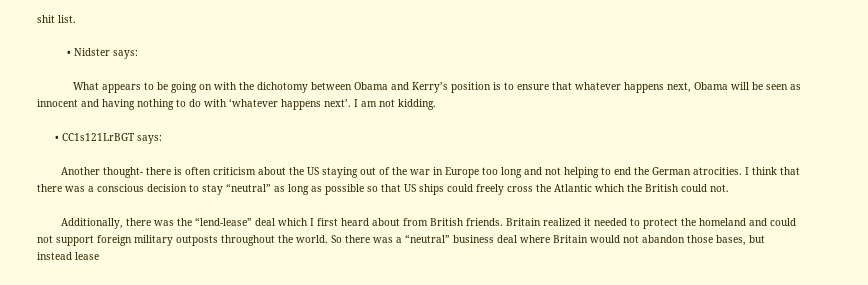shit list.

          • Nidster says:

            What appears to be going on with the dichotomy between Obama and Kerry’s position is to ensure that whatever happens next, Obama will be seen as innocent and having nothing to do with ‘whatever happens next’. I am not kidding.

      • CC1s121LrBGT says:

        Another thought- there is often criticism about the US staying out of the war in Europe too long and not helping to end the German atrocities. I think that there was a conscious decision to stay “neutral” as long as possible so that US ships could freely cross the Atlantic which the British could not.

        Additionally, there was the “lend-lease” deal which I first heard about from British friends. Britain realized it needed to protect the homeland and could not support foreign military outposts throughout the world. So there was a “neutral” business deal where Britain would not abandon those bases, but instead lease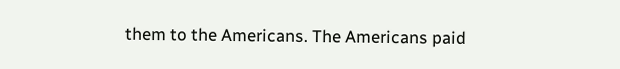them to the Americans. The Americans paid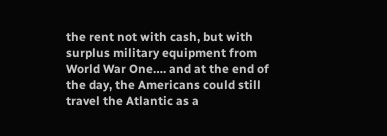the rent not with cash, but with surplus military equipment from World War One…. and at the end of the day, the Americans could still travel the Atlantic as a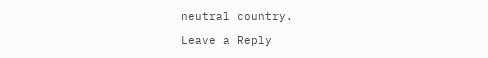neutral country.

Leave a Reply